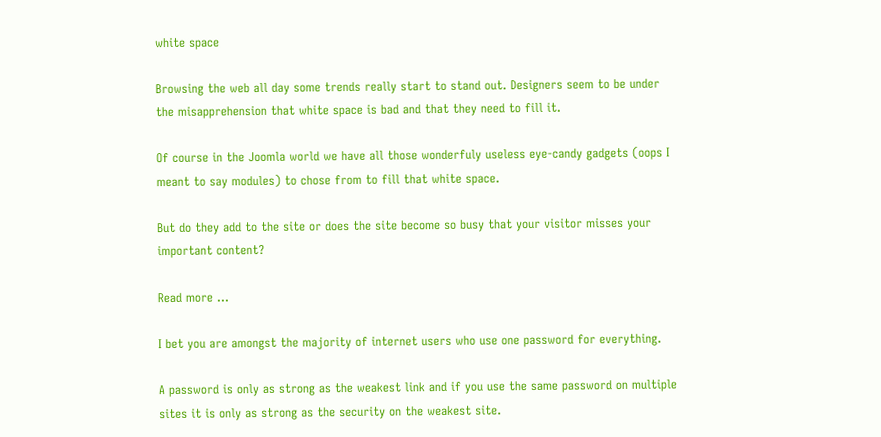white space

Browsing the web all day some trends really start to stand out. Designers seem to be under the misapprehension that white space is bad and that they need to fill it.

Of course in the Joomla world we have all those wonderfuly useless eye-candy gadgets (oops I meant to say modules) to chose from to fill that white space.

But do they add to the site or does the site become so busy that your visitor misses your important content?

Read more ...

I bet you are amongst the majority of internet users who use one password for everything.

A password is only as strong as the weakest link and if you use the same password on multiple sites it is only as strong as the security on the weakest site.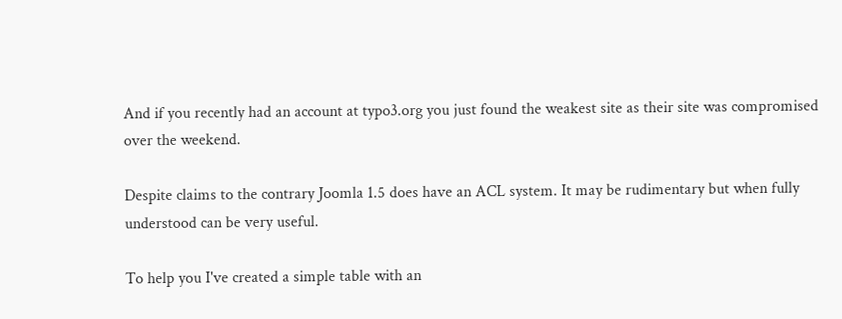And if you recently had an account at typo3.org you just found the weakest site as their site was compromised over the weekend.

Despite claims to the contrary Joomla 1.5 does have an ACL system. It may be rudimentary but when fully understood can be very useful.

To help you I've created a simple table with an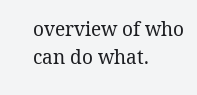overview of who can do what.